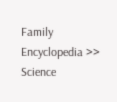Family Encyclopedia >> Science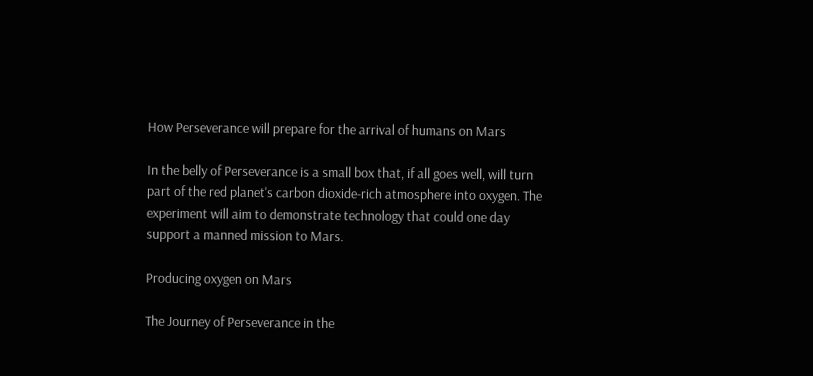How Perseverance will prepare for the arrival of humans on Mars

In the belly of Perseverance is a small box that, if all goes well, will turn part of the red planet's carbon dioxide-rich atmosphere into oxygen. The experiment will aim to demonstrate technology that could one day support a manned mission to Mars.

Producing oxygen on Mars

The Journey of Perseverance in the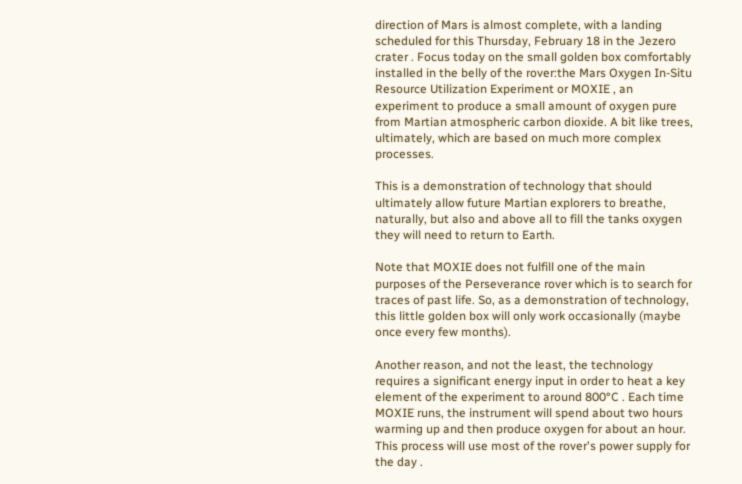direction of Mars is almost complete, with a landing scheduled for this Thursday, February 18 in the Jezero crater . Focus today on the small golden box comfortably installed in the belly of the rover:the Mars Oxygen In-Situ Resource Utilization Experiment or MOXIE , an experiment to produce a small amount of oxygen pure from Martian atmospheric carbon dioxide. A bit like trees, ultimately, which are based on much more complex processes.

This is a demonstration of technology that should ultimately allow future Martian explorers to breathe, naturally, but also and above all to fill the tanks oxygen they will need to return to Earth.

Note that MOXIE does not fulfill one of the main purposes of the Perseverance rover which is to search for traces of past life. So, as a demonstration of technology, this little golden box will only work occasionally (maybe once every few months).

Another reason, and not the least, the technology requires a significant energy input in order to heat a key element of the experiment to around 800°C . Each time MOXIE runs, the instrument will spend about two hours warming up and then produce oxygen for about an hour. This process will use most of the rover's power supply for the day .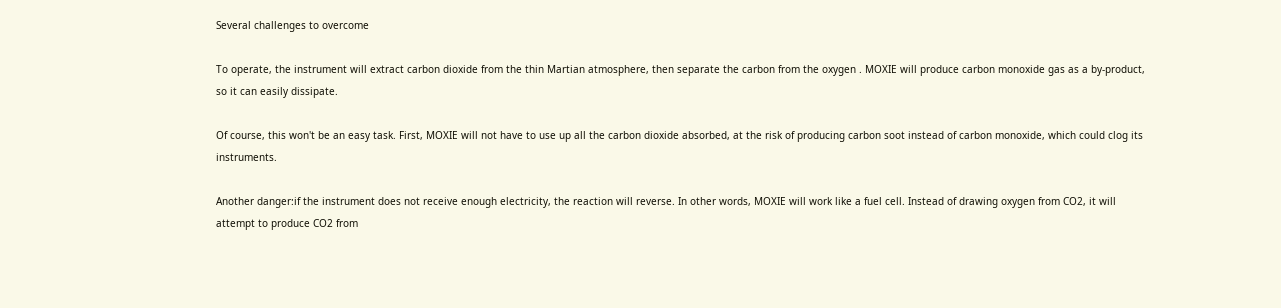Several challenges to overcome

To operate, the instrument will extract carbon dioxide from the thin Martian atmosphere, then separate the carbon from the oxygen . MOXIE will produce carbon monoxide gas as a by-product, so it can easily dissipate.

Of course, this won't be an easy task. First, MOXIE will not have to use up all the carbon dioxide absorbed, at the risk of producing carbon soot instead of carbon monoxide, which could clog its instruments.

Another danger:if the instrument does not receive enough electricity, the reaction will reverse. In other words, MOXIE will work like a fuel cell. Instead of drawing oxygen from CO2, it will attempt to produce CO2 from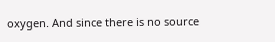oxygen. And since there is no source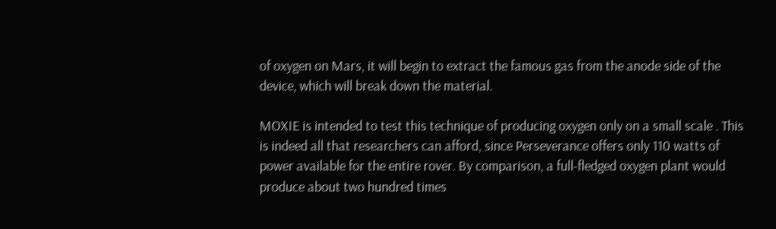of oxygen on Mars, it will begin to extract the famous gas from the anode side of the device, which will break down the material.

MOXIE is intended to test this technique of producing oxygen only on a small scale . This is indeed all that researchers can afford, since Perseverance offers only 110 watts of power available for the entire rover. By comparison, a full-fledged oxygen plant would produce about two hundred times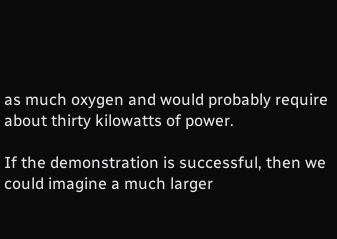as much oxygen and would probably require about thirty kilowatts of power.

If the demonstration is successful, then we could imagine a much larger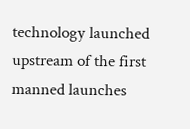technology launched upstream of the first manned launches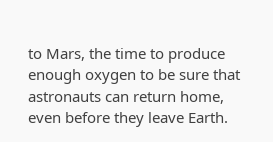to Mars, the time to produce enough oxygen to be sure that astronauts can return home, even before they leave Earth.